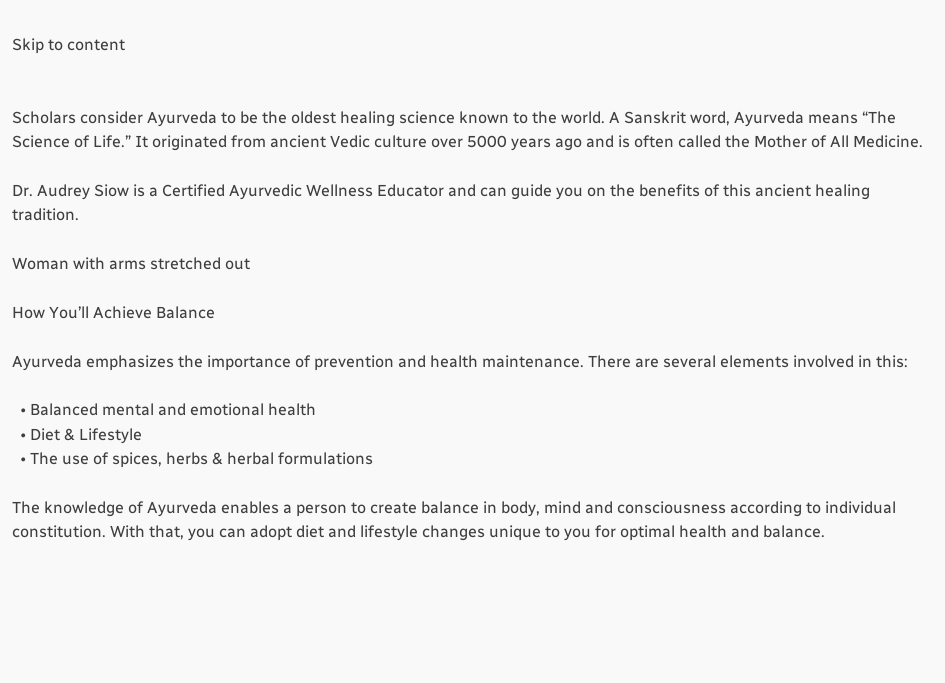Skip to content


Scholars consider Ayurveda to be the oldest healing science known to the world. A Sanskrit word, Ayurveda means “The Science of Life.” It originated from ancient Vedic culture over 5000 years ago and is often called the Mother of All Medicine.

Dr. Audrey Siow is a Certified Ayurvedic Wellness Educator and can guide you on the benefits of this ancient healing tradition.

Woman with arms stretched out

How You’ll Achieve Balance

Ayurveda emphasizes the importance of prevention and health maintenance. There are several elements involved in this:

  • Balanced mental and emotional health
  • Diet & Lifestyle
  • The use of spices, herbs & herbal formulations

The knowledge of Ayurveda enables a person to create balance in body, mind and consciousness according to individual constitution. With that, you can adopt diet and lifestyle changes unique to you for optimal health and balance.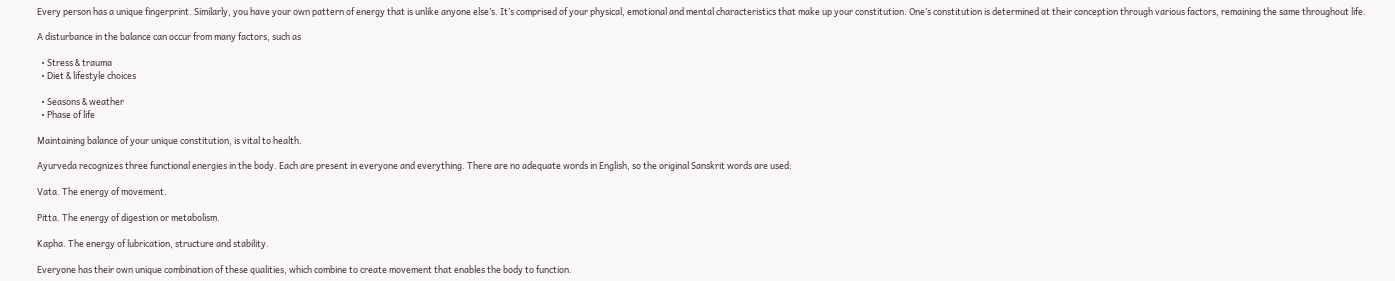Every person has a unique fingerprint. Similarly, you have your own pattern of energy that is unlike anyone else’s. It’s comprised of your physical, emotional and mental characteristics that make up your constitution. One’s constitution is determined at their conception through various factors, remaining the same throughout life.

A disturbance in the balance can occur from many factors, such as

  • Stress & trauma
  • Diet & lifestyle choices

  • Seasons & weather
  • Phase of life

Maintaining balance of your unique constitution, is vital to health.

Ayurveda recognizes three functional energies in the body. Each are present in everyone and everything. There are no adequate words in English, so the original Sanskrit words are used:

Vata. The energy of movement.

Pitta. The energy of digestion or metabolism.

Kapha. The energy of lubrication, structure and stability.

Everyone has their own unique combination of these qualities, which combine to create movement that enables the body to function.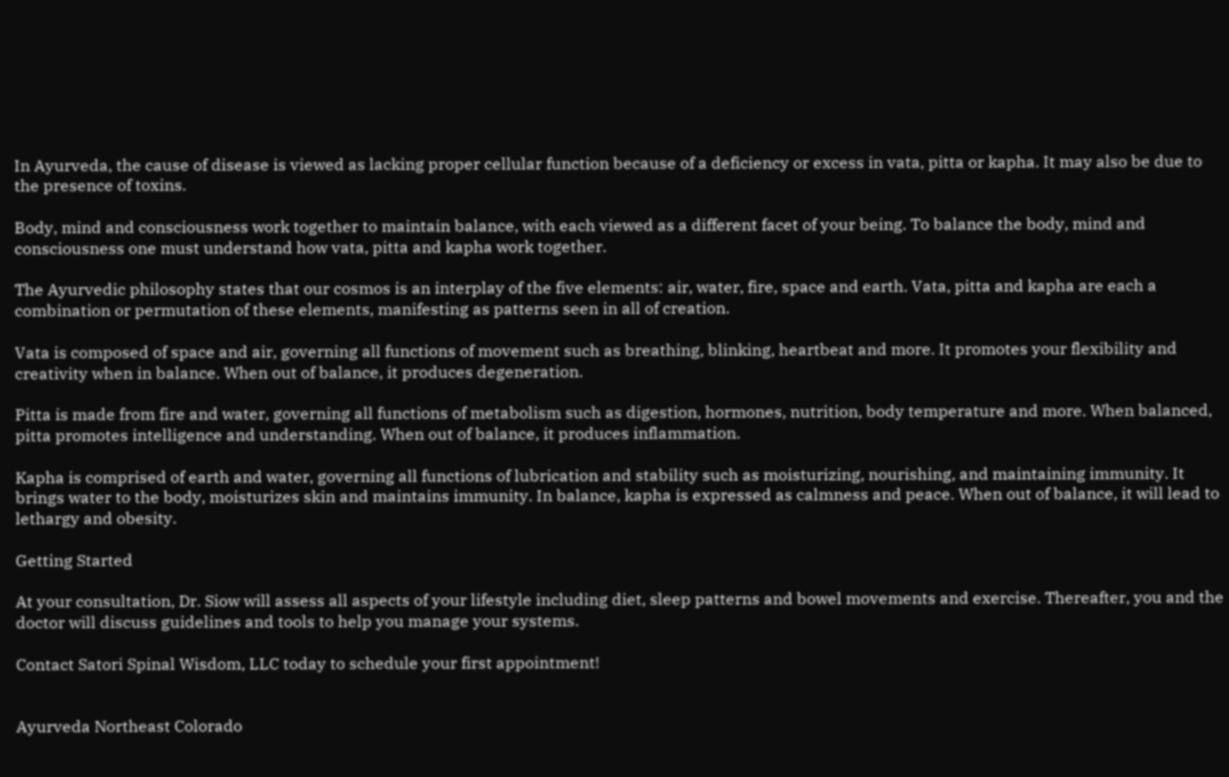In Ayurveda, the cause of disease is viewed as lacking proper cellular function because of a deficiency or excess in vata, pitta or kapha. It may also be due to the presence of toxins.

Body, mind and consciousness work together to maintain balance, with each viewed as a different facet of your being. To balance the body, mind and consciousness one must understand how vata, pitta and kapha work together.

The Ayurvedic philosophy states that our cosmos is an interplay of the five elements: air, water, fire, space and earth. Vata, pitta and kapha are each a combination or permutation of these elements, manifesting as patterns seen in all of creation.

Vata is composed of space and air, governing all functions of movement such as breathing, blinking, heartbeat and more. It promotes your flexibility and creativity when in balance. When out of balance, it produces degeneration.

Pitta is made from fire and water, governing all functions of metabolism such as digestion, hormones, nutrition, body temperature and more. When balanced, pitta promotes intelligence and understanding. When out of balance, it produces inflammation.

Kapha is comprised of earth and water, governing all functions of lubrication and stability such as moisturizing, nourishing, and maintaining immunity. It brings water to the body, moisturizes skin and maintains immunity. In balance, kapha is expressed as calmness and peace. When out of balance, it will lead to lethargy and obesity.

Getting Started

At your consultation, Dr. Siow will assess all aspects of your lifestyle including diet, sleep patterns and bowel movements and exercise. Thereafter, you and the doctor will discuss guidelines and tools to help you manage your systems.

Contact Satori Spinal Wisdom, LLC today to schedule your first appointment!


Ayurveda Northeast Colorado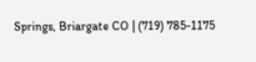Springs, Briargate CO | (719) 785-1175